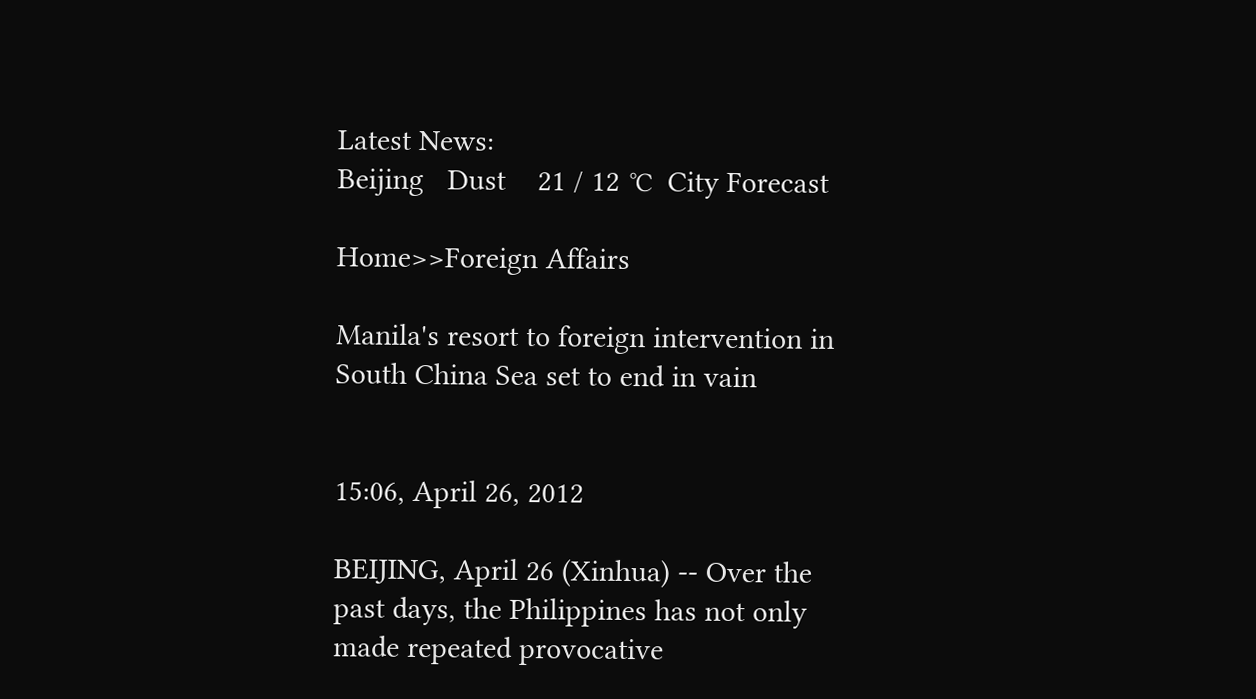Latest News:
Beijing   Dust    21 / 12 ℃  City Forecast

Home>>Foreign Affairs

Manila's resort to foreign intervention in South China Sea set to end in vain


15:06, April 26, 2012

BEIJING, April 26 (Xinhua) -- Over the past days, the Philippines has not only made repeated provocative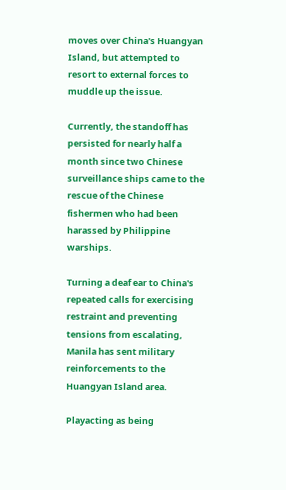moves over China's Huangyan Island, but attempted to resort to external forces to muddle up the issue.

Currently, the standoff has persisted for nearly half a month since two Chinese surveillance ships came to the rescue of the Chinese fishermen who had been harassed by Philippine warships.

Turning a deaf ear to China's repeated calls for exercising restraint and preventing tensions from escalating, Manila has sent military reinforcements to the Huangyan Island area.

Playacting as being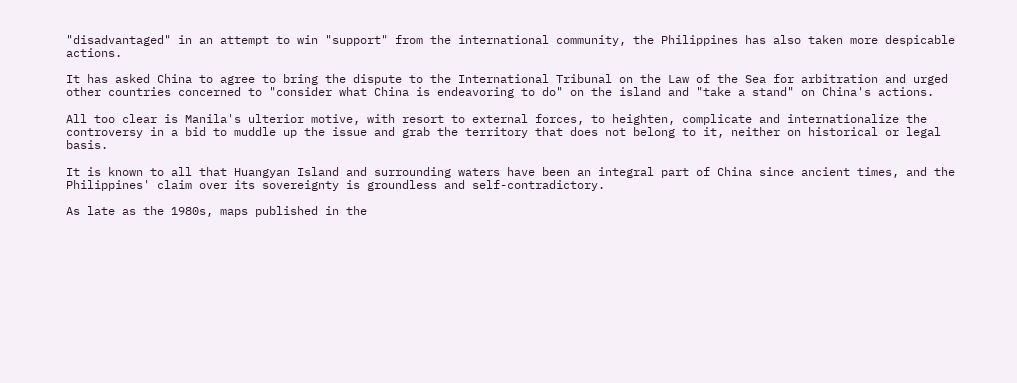"disadvantaged" in an attempt to win "support" from the international community, the Philippines has also taken more despicable actions.

It has asked China to agree to bring the dispute to the International Tribunal on the Law of the Sea for arbitration and urged other countries concerned to "consider what China is endeavoring to do" on the island and "take a stand" on China's actions.

All too clear is Manila's ulterior motive, with resort to external forces, to heighten, complicate and internationalize the controversy in a bid to muddle up the issue and grab the territory that does not belong to it, neither on historical or legal basis.

It is known to all that Huangyan Island and surrounding waters have been an integral part of China since ancient times, and the Philippines' claim over its sovereignty is groundless and self-contradictory.

As late as the 1980s, maps published in the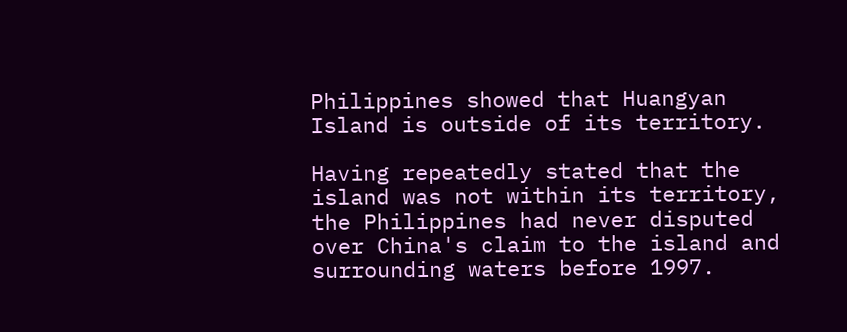Philippines showed that Huangyan Island is outside of its territory.

Having repeatedly stated that the island was not within its territory, the Philippines had never disputed over China's claim to the island and surrounding waters before 1997.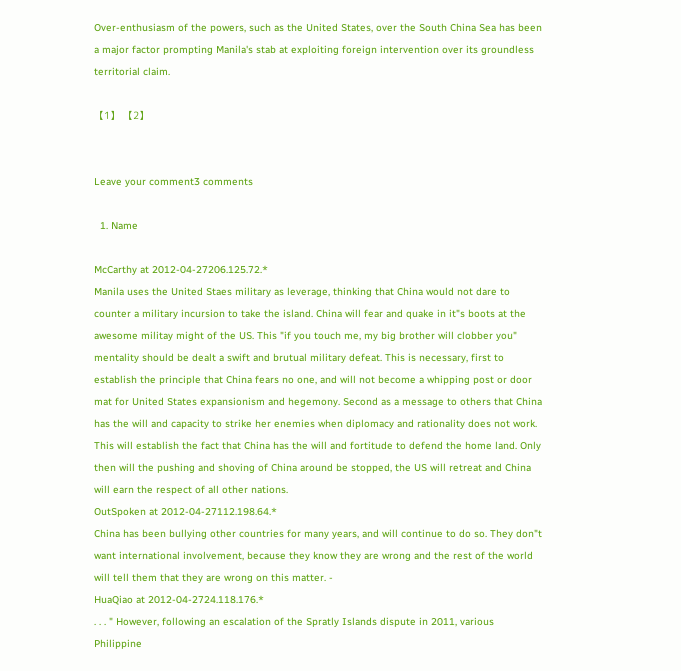Over-enthusiasm of the powers, such as the United States, over the South China Sea has been a major factor prompting Manila's stab at exploiting foreign intervention over its groundless territorial claim.

【1】 【2】


Leave your comment3 comments

  1. Name

McCarthy at 2012-04-27206.125.72.*
Manila uses the United Staes military as leverage, thinking that China would not dare to counter a military incursion to take the island. China will fear and quake in it"s boots at the awesome militay might of the US. This "if you touch me, my big brother will clobber you" mentality should be dealt a swift and brutual military defeat. This is necessary, first to establish the principle that China fears no one, and will not become a whipping post or door mat for United States expansionism and hegemony. Second as a message to others that China has the will and capacity to strike her enemies when diplomacy and rationality does not work. This will establish the fact that China has the will and fortitude to defend the home land. Only then will the pushing and shoving of China around be stopped, the US will retreat and China will earn the respect of all other nations.
OutSpoken at 2012-04-27112.198.64.*
China has been bullying other countries for many years, and will continue to do so. They don"t want international involvement, because they know they are wrong and the rest of the world will tell them that they are wrong on this matter. -
HuaQiao at 2012-04-2724.118.176.*
. . . " However, following an escalation of the Spratly Islands dispute in 2011, various Philippine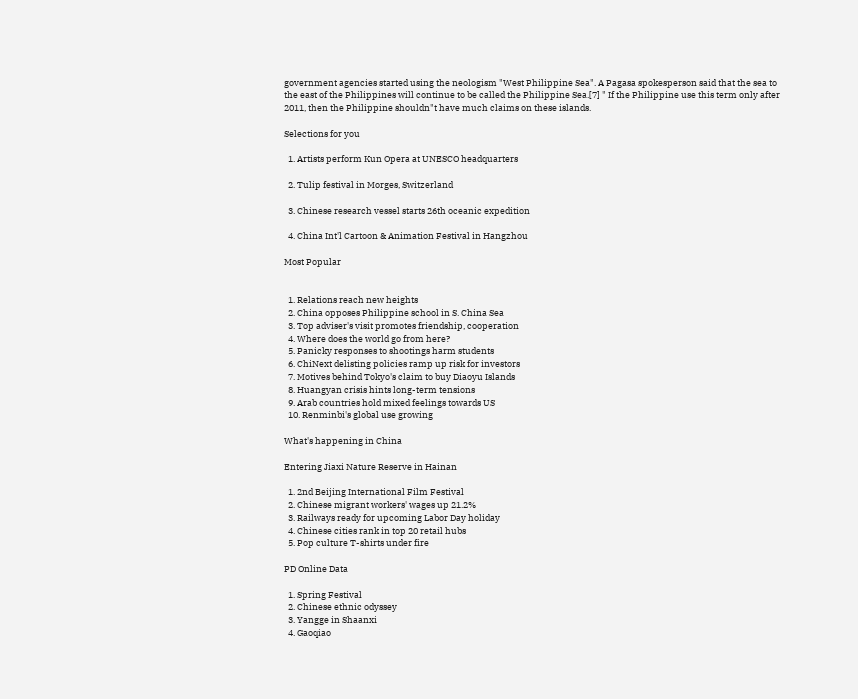government agencies started using the neologism "West Philippine Sea". A Pagasa spokesperson said that the sea to the east of the Philippines will continue to be called the Philippine Sea.[7] " If the Philippine use this term only after 2011, then the Philippine shouldn"t have much claims on these islands.

Selections for you

  1. Artists perform Kun Opera at UNESCO headquarters

  2. Tulip festival in Morges, Switzerland

  3. Chinese research vessel starts 26th oceanic expedition

  4. China Int'l Cartoon & Animation Festival in Hangzhou

Most Popular


  1. Relations reach new heights
  2. China opposes Philippine school in S. China Sea
  3. Top adviser's visit promotes friendship, cooperation
  4. Where does the world go from here?
  5. Panicky responses to shootings harm students
  6. ChiNext delisting policies ramp up risk for investors
  7. Motives behind Tokyo's claim to buy Diaoyu Islands
  8. Huangyan crisis hints long-term tensions
  9. Arab countries hold mixed feelings towards US
  10. Renminbi's global use growing

What's happening in China

Entering Jiaxi Nature Reserve in Hainan

  1. 2nd Beijing International Film Festival
  2. Chinese migrant workers' wages up 21.2%
  3. Railways ready for upcoming Labor Day holiday
  4. Chinese cities rank in top 20 retail hubs
  5. Pop culture T-shirts under fire

PD Online Data

  1. Spring Festival
  2. Chinese ethnic odyssey
  3. Yangge in Shaanxi
  4. Gaoqiao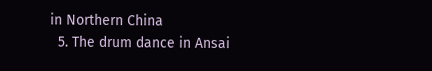in Northern China
  5. The drum dance in Ansai